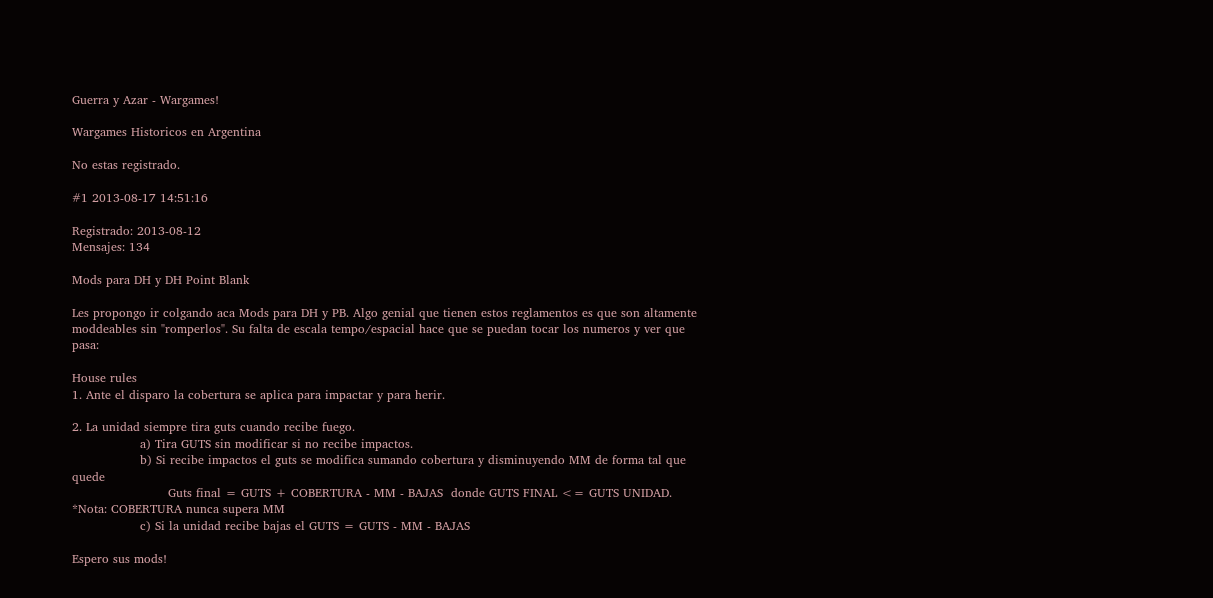Guerra y Azar - Wargames!

Wargames Historicos en Argentina

No estas registrado.

#1 2013-08-17 14:51:16

Registrado: 2013-08-12
Mensajes: 134

Mods para DH y DH Point Blank

Les propongo ir colgando aca Mods para DH y PB. Algo genial que tienen estos reglamentos es que son altamente moddeables sin "romperlos". Su falta de escala tempo/espacial hace que se puedan tocar los numeros y ver que pasa:

House rules
1. Ante el disparo la cobertura se aplica para impactar y para herir.

2. La unidad siempre tira guts cuando recibe fuego.
                 a) Tira GUTS sin modificar si no recibe impactos.
                 b) Si recibe impactos el guts se modifica sumando cobertura y disminuyendo MM de forma tal que quede
                        Guts final = GUTS + COBERTURA - MM - BAJAS  donde GUTS FINAL <= GUTS UNIDAD.   *Nota: COBERTURA nunca supera MM
                 c) Si la unidad recibe bajas el GUTS = GUTS - MM - BAJAS

Espero sus mods!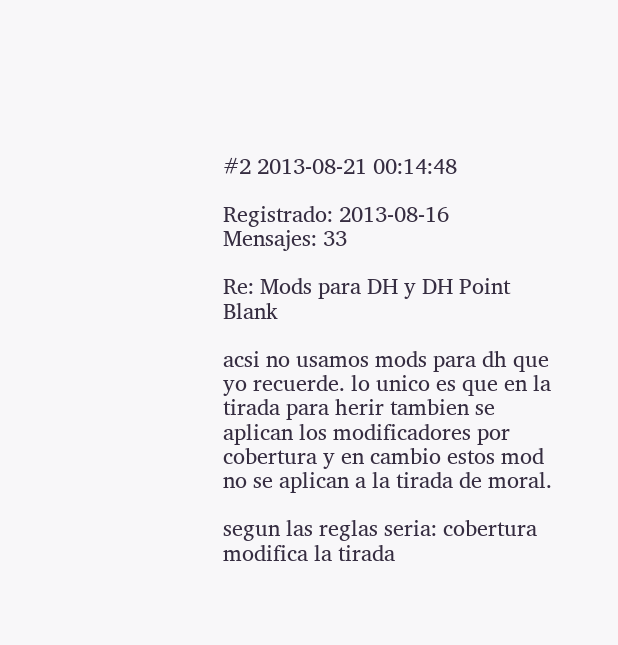#2 2013-08-21 00:14:48

Registrado: 2013-08-16
Mensajes: 33

Re: Mods para DH y DH Point Blank

acsi no usamos mods para dh que yo recuerde. lo unico es que en la tirada para herir tambien se aplican los modificadores por cobertura y en cambio estos mod no se aplican a la tirada de moral.

segun las reglas seria: cobertura modifica la tirada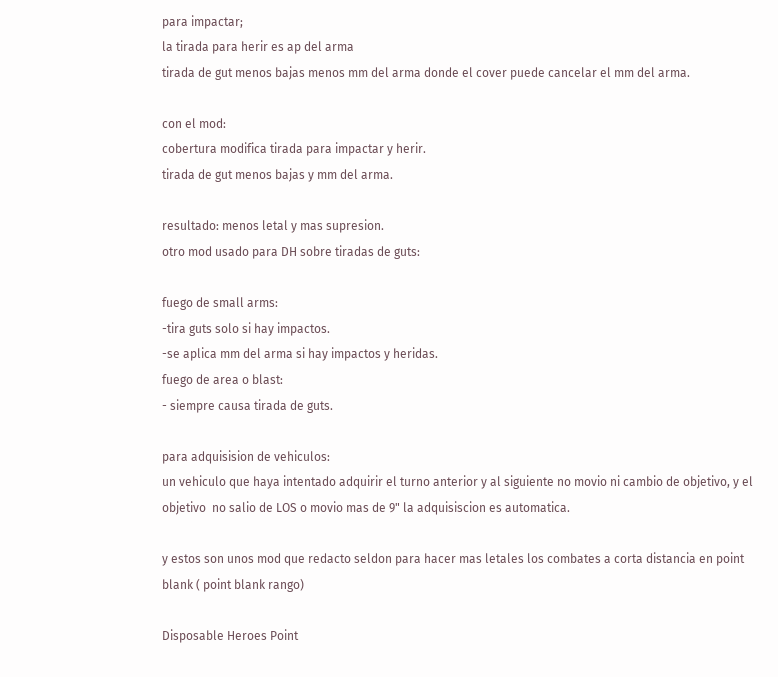para impactar;
la tirada para herir es ap del arma
tirada de gut menos bajas menos mm del arma donde el cover puede cancelar el mm del arma.

con el mod:
cobertura modifica tirada para impactar y herir.
tirada de gut menos bajas y mm del arma.

resultado: menos letal y mas supresion.
otro mod usado para DH sobre tiradas de guts:

fuego de small arms:
-tira guts solo si hay impactos.
-se aplica mm del arma si hay impactos y heridas.
fuego de area o blast:
- siempre causa tirada de guts.

para adquisision de vehiculos:
un vehiculo que haya intentado adquirir el turno anterior y al siguiente no movio ni cambio de objetivo, y el objetivo  no salio de LOS o movio mas de 9" la adquisiscion es automatica.

y estos son unos mod que redacto seldon para hacer mas letales los combates a corta distancia en point blank ( point blank rango)

Disposable Heroes Point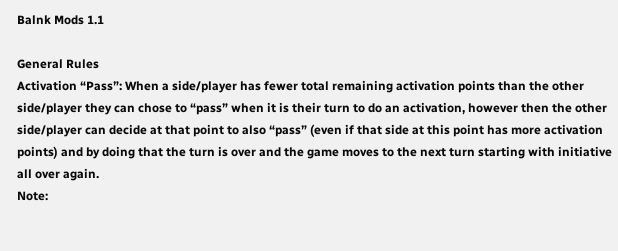Balnk Mods 1.1

General Rules
Activation “Pass”: When a side/player has fewer total remaining activation points than the other side/player they can chose to “pass” when it is their turn to do an activation, however then the other side/player can decide at that point to also “pass” (even if that side at this point has more activation points) and by doing that the turn is over and the game moves to the next turn starting with initiative all over again.
Note: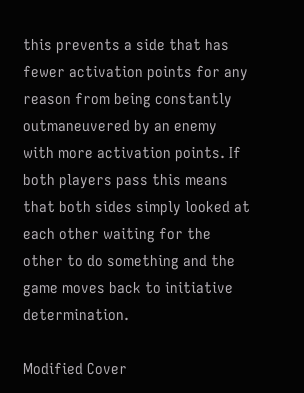this prevents a side that has fewer activation points for any reason from being constantly outmaneuvered by an enemy with more activation points. If both players pass this means that both sides simply looked at each other waiting for the other to do something and the game moves back to initiative determination.

Modified Cover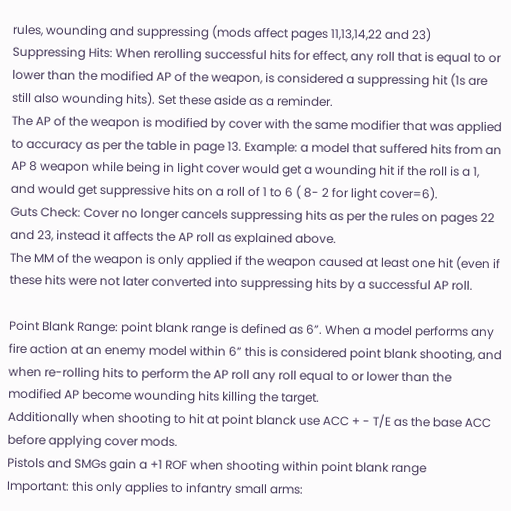rules, wounding and suppressing (mods affect pages 11,13,14,22 and 23)
Suppressing Hits: When rerolling successful hits for effect, any roll that is equal to or lower than the modified AP of the weapon, is considered a suppressing hit (1s are still also wounding hits). Set these aside as a reminder.
The AP of the weapon is modified by cover with the same modifier that was applied to accuracy as per the table in page 13. Example: a model that suffered hits from an AP 8 weapon while being in light cover would get a wounding hit if the roll is a 1, and would get suppressive hits on a roll of 1 to 6 ( 8- 2 for light cover=6).
Guts Check: Cover no longer cancels suppressing hits as per the rules on pages 22 and 23, instead it affects the AP roll as explained above.
The MM of the weapon is only applied if the weapon caused at least one hit (even if these hits were not later converted into suppressing hits by a successful AP roll.

Point Blank Range: point blank range is defined as 6”. When a model performs any fire action at an enemy model within 6” this is considered point blank shooting, and when re-rolling hits to perform the AP roll any roll equal to or lower than the modified AP become wounding hits killing the target.
Additionally when shooting to hit at point blanck use ACC + - T/E as the base ACC before applying cover mods.
Pistols and SMGs gain a +1 ROF when shooting within point blank range
Important: this only applies to infantry small arms: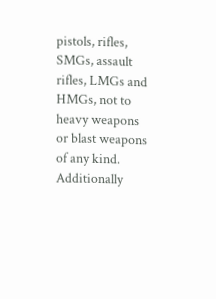pistols, rifles, SMGs, assault rifles, LMGs and HMGs, not to heavy weapons or blast weapons of any kind.
Additionally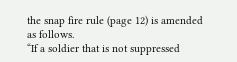the snap fire rule (page 12) is amended as follows.
“If a soldier that is not suppressed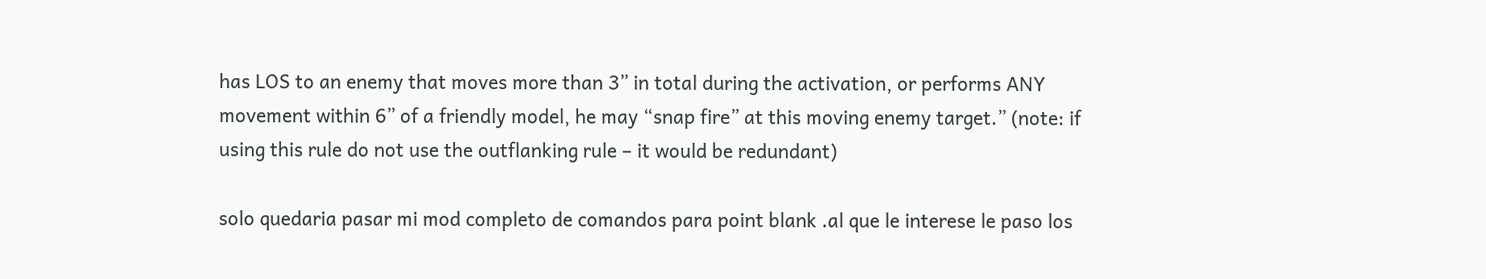has LOS to an enemy that moves more than 3” in total during the activation, or performs ANY movement within 6” of a friendly model, he may “snap fire” at this moving enemy target.” (note: if using this rule do not use the outflanking rule – it would be redundant)

solo quedaria pasar mi mod completo de comandos para point blank .al que le interese le paso los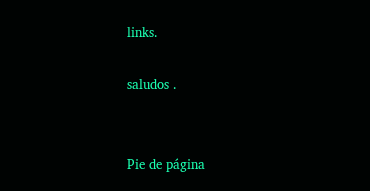links.

saludos .


Pie de página